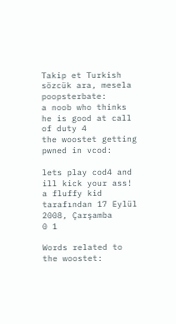Takip et Turkish
sözcük ara, mesela poopsterbate:
a noob who thinks he is good at call of duty 4
the woostet getting pwned in vcod:

lets play cod4 and ill kick your ass!
a fluffy kid tarafından 17 Eylül 2008, Çarşamba
0 1

Words related to the woostet: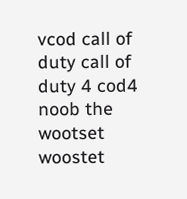vcod call of duty call of duty 4 cod4 noob the wootset woostet